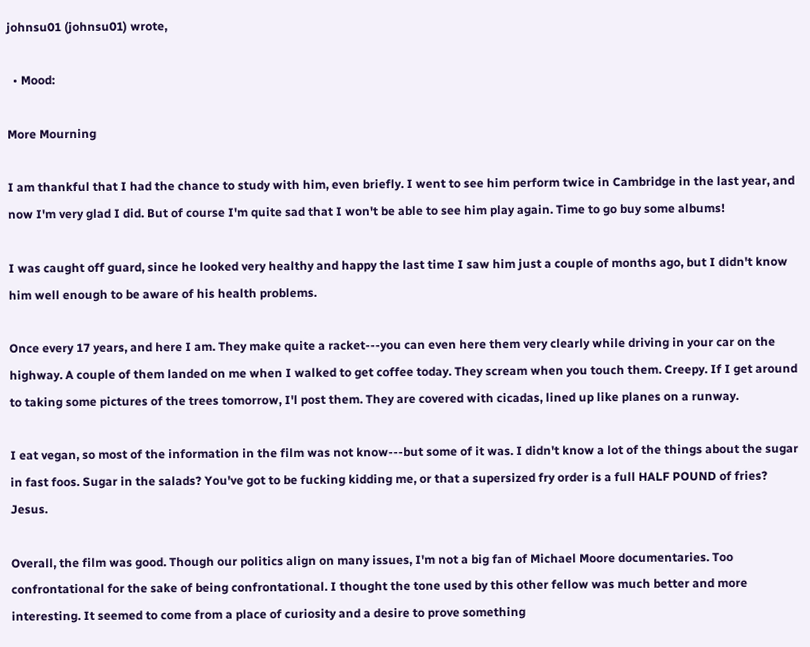johnsu01 (johnsu01) wrote,

  • Mood:

More Mourning

I am thankful that I had the chance to study with him, even briefly. I went to see him perform twice in Cambridge in the last year, and now I'm very glad I did. But of course I'm quite sad that I won't be able to see him play again. Time to go buy some albums!

I was caught off guard, since he looked very healthy and happy the last time I saw him just a couple of months ago, but I didn't know him well enough to be aware of his health problems.

Once every 17 years, and here I am. They make quite a racket---you can even here them very clearly while driving in your car on the highway. A couple of them landed on me when I walked to get coffee today. They scream when you touch them. Creepy. If I get around to taking some pictures of the trees tomorrow, I'l post them. They are covered with cicadas, lined up like planes on a runway.

I eat vegan, so most of the information in the film was not know---but some of it was. I didn't know a lot of the things about the sugar in fast foos. Sugar in the salads? You've got to be fucking kidding me, or that a supersized fry order is a full HALF POUND of fries? Jesus.

Overall, the film was good. Though our politics align on many issues, I'm not a big fan of Michael Moore documentaries. Too confrontational for the sake of being confrontational. I thought the tone used by this other fellow was much better and more interesting. It seemed to come from a place of curiosity and a desire to prove something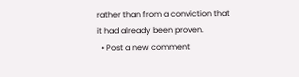rather than from a conviction that it had already been proven.
  • Post a new comment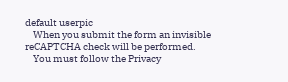default userpic
    When you submit the form an invisible reCAPTCHA check will be performed.
    You must follow the Privacy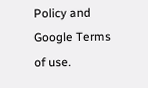Policy and Google Terms of use.